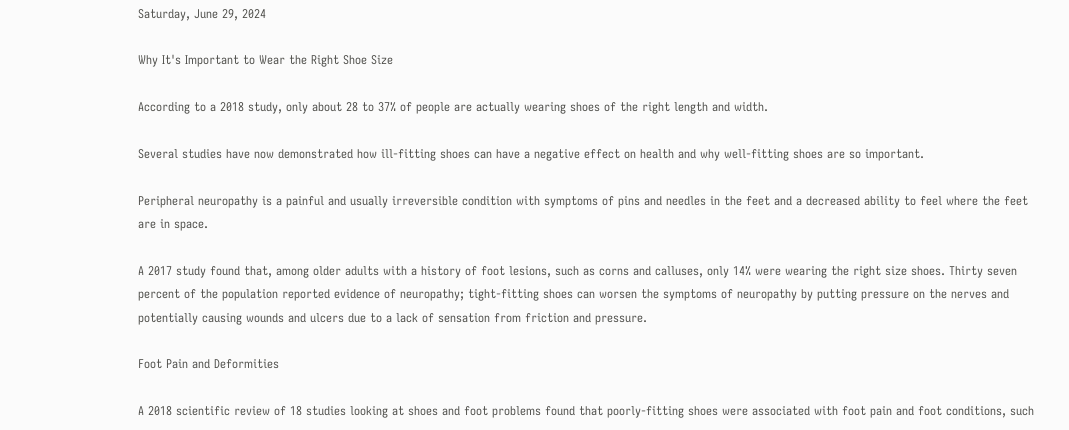Saturday, June 29, 2024

Why It's Important to Wear the Right Shoe Size

According to a 2018 study, only about 28 to 37% of people are actually wearing shoes of the right length and width.

Several studies have now demonstrated how ill-fitting shoes can have a negative effect on health and why well-fitting shoes are so important.

Peripheral neuropathy is a painful and usually irreversible condition with symptoms of pins and needles in the feet and a decreased ability to feel where the feet are in space.

A 2017 study found that, among older adults with a history of foot lesions, such as corns and calluses, only 14% were wearing the right size shoes. Thirty seven percent of the population reported evidence of neuropathy; tight-fitting shoes can worsen the symptoms of neuropathy by putting pressure on the nerves and potentially causing wounds and ulcers due to a lack of sensation from friction and pressure.

Foot Pain and Deformities

A 2018 scientific review of 18 studies looking at shoes and foot problems found that poorly-fitting shoes were associated with foot pain and foot conditions, such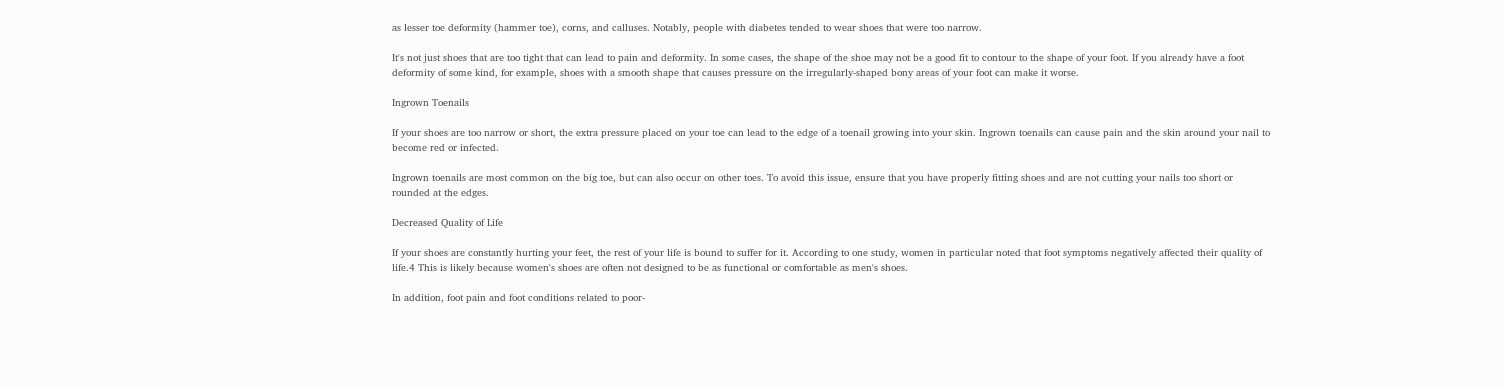as lesser toe deformity (hammer toe), corns, and calluses. Notably, people with diabetes tended to wear shoes that were too narrow.

It's not just shoes that are too tight that can lead to pain and deformity. In some cases, the shape of the shoe may not be a good fit to contour to the shape of your foot. If you already have a foot deformity of some kind, for example, shoes with a smooth shape that causes pressure on the irregularly-shaped bony areas of your foot can make it worse.

Ingrown Toenails

If your shoes are too narrow or short, the extra pressure placed on your toe can lead to the edge of a toenail growing into your skin. Ingrown toenails can cause pain and the skin around your nail to become red or infected.

Ingrown toenails are most common on the big toe, but can also occur on other toes. To avoid this issue, ensure that you have properly fitting shoes and are not cutting your nails too short or rounded at the edges.

Decreased Quality of Life

If your shoes are constantly hurting your feet, the rest of your life is bound to suffer for it. According to one study, women in particular noted that foot symptoms negatively affected their quality of life.4 This is likely because women's shoes are often not designed to be as functional or comfortable as men's shoes.

In addition, foot pain and foot conditions related to poor-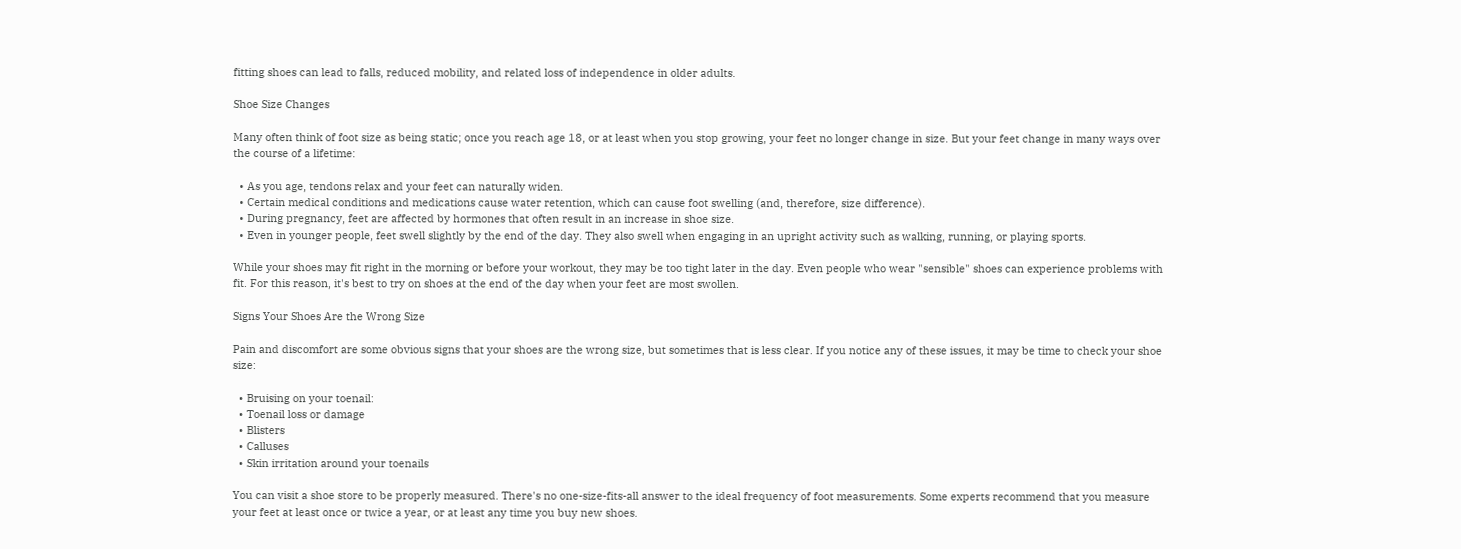fitting shoes can lead to falls, reduced mobility, and related loss of independence in older adults.

Shoe Size Changes

Many often think of foot size as being static; once you reach age 18, or at least when you stop growing, your feet no longer change in size. But your feet change in many ways over the course of a lifetime:

  • As you age, tendons relax and your feet can naturally widen.
  • Certain medical conditions and medications cause water retention, which can cause foot swelling (and, therefore, size difference).
  • During pregnancy, feet are affected by hormones that often result in an increase in shoe size.
  • Even in younger people, feet swell slightly by the end of the day. They also swell when engaging in an upright activity such as walking, running, or playing sports.

While your shoes may fit right in the morning or before your workout, they may be too tight later in the day. Even people who wear "sensible" shoes can experience problems with fit. For this reason, it's best to try on shoes at the end of the day when your feet are most swollen.

Signs Your Shoes Are the Wrong Size

Pain and discomfort are some obvious signs that your shoes are the wrong size, but sometimes that is less clear. If you notice any of these issues, it may be time to check your shoe size:

  • Bruising on your toenail:
  • Toenail loss or damage
  • Blisters
  • Calluses
  • Skin irritation around your toenails

You can visit a shoe store to be properly measured. There's no one-size-fits-all answer to the ideal frequency of foot measurements. Some experts recommend that you measure your feet at least once or twice a year, or at least any time you buy new shoes.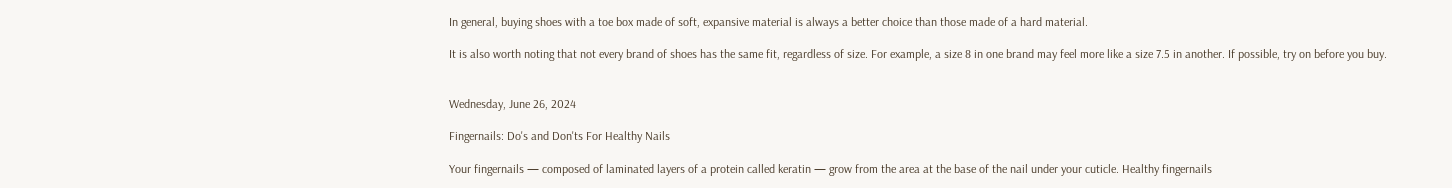In general, buying shoes with a toe box made of soft, expansive material is always a better choice than those made of a hard material.

It is also worth noting that not every brand of shoes has the same fit, regardless of size. For example, a size 8 in one brand may feel more like a size 7.5 in another. If possible, try on before you buy.


Wednesday, June 26, 2024

Fingernails: Do's and Don'ts For Healthy Nails

Your fingernails — composed of laminated layers of a protein called keratin — grow from the area at the base of the nail under your cuticle. Healthy fingernails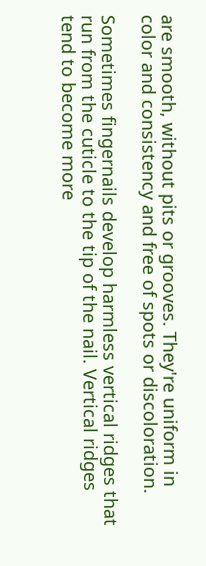are smooth, without pits or grooves. They're uniform in color and consistency and free of spots or discoloration.

Sometimes fingernails develop harmless vertical ridges that run from the cuticle to the tip of the nail. Vertical ridges tend to become more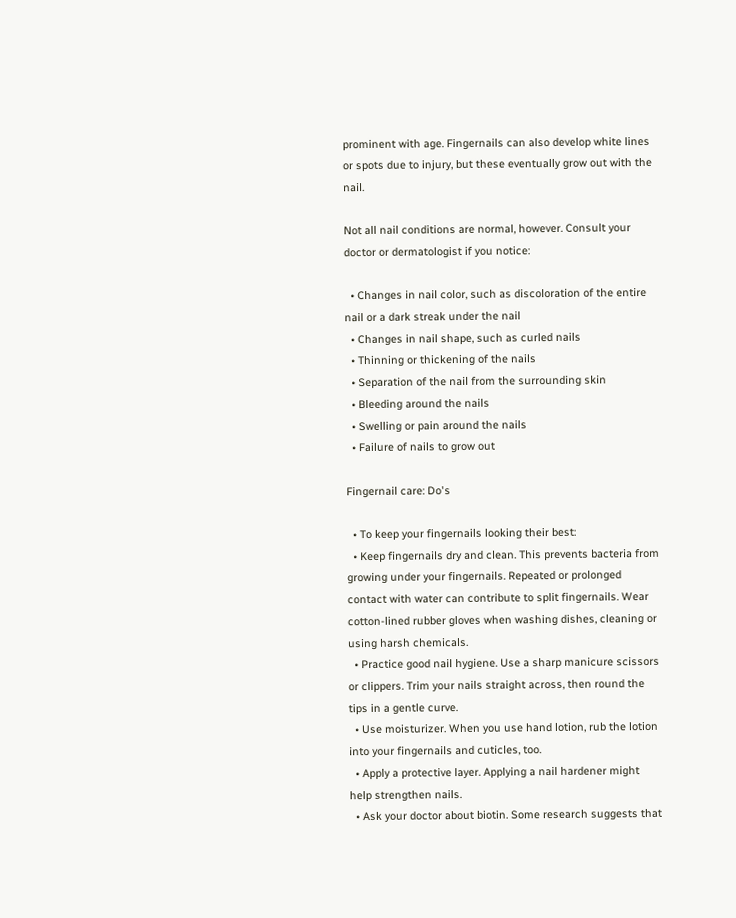prominent with age. Fingernails can also develop white lines or spots due to injury, but these eventually grow out with the nail.

Not all nail conditions are normal, however. Consult your doctor or dermatologist if you notice:

  • Changes in nail color, such as discoloration of the entire nail or a dark streak under the nail
  • Changes in nail shape, such as curled nails
  • Thinning or thickening of the nails
  • Separation of the nail from the surrounding skin
  • Bleeding around the nails
  • Swelling or pain around the nails
  • Failure of nails to grow out

Fingernail care: Do's

  • To keep your fingernails looking their best:
  • Keep fingernails dry and clean. This prevents bacteria from growing under your fingernails. Repeated or prolonged contact with water can contribute to split fingernails. Wear cotton-lined rubber gloves when washing dishes, cleaning or using harsh chemicals.
  • Practice good nail hygiene. Use a sharp manicure scissors or clippers. Trim your nails straight across, then round the tips in a gentle curve.
  • Use moisturizer. When you use hand lotion, rub the lotion into your fingernails and cuticles, too.
  • Apply a protective layer. Applying a nail hardener might help strengthen nails.
  • Ask your doctor about biotin. Some research suggests that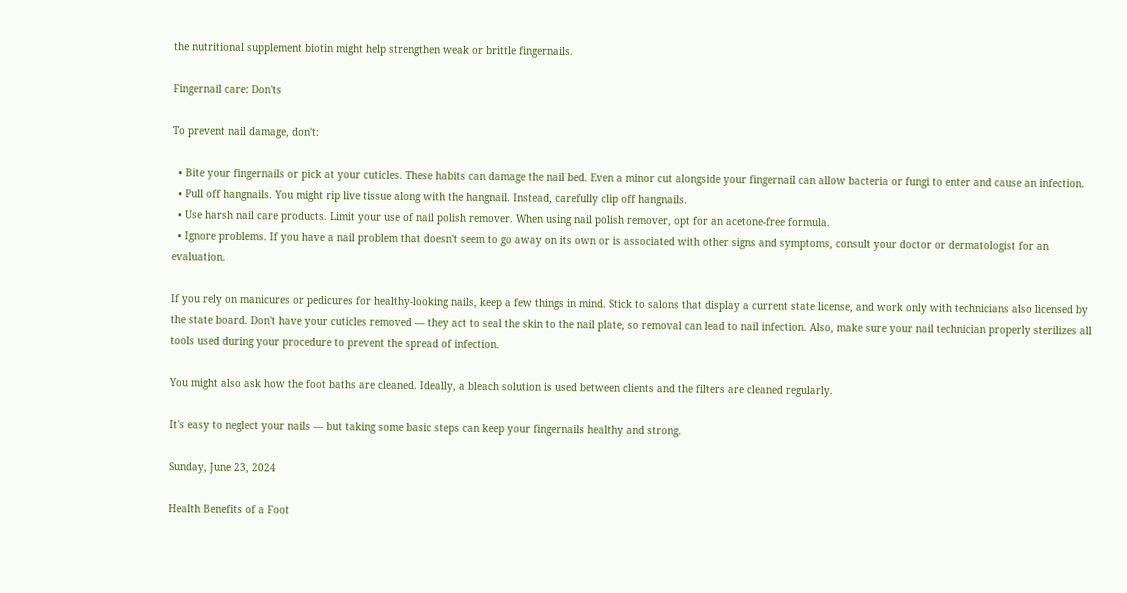the nutritional supplement biotin might help strengthen weak or brittle fingernails.

Fingernail care: Don'ts

To prevent nail damage, don't:

  • Bite your fingernails or pick at your cuticles. These habits can damage the nail bed. Even a minor cut alongside your fingernail can allow bacteria or fungi to enter and cause an infection.
  • Pull off hangnails. You might rip live tissue along with the hangnail. Instead, carefully clip off hangnails.
  • Use harsh nail care products. Limit your use of nail polish remover. When using nail polish remover, opt for an acetone-free formula.
  • Ignore problems. If you have a nail problem that doesn't seem to go away on its own or is associated with other signs and symptoms, consult your doctor or dermatologist for an evaluation.

If you rely on manicures or pedicures for healthy-looking nails, keep a few things in mind. Stick to salons that display a current state license, and work only with technicians also licensed by the state board. Don't have your cuticles removed — they act to seal the skin to the nail plate, so removal can lead to nail infection. Also, make sure your nail technician properly sterilizes all tools used during your procedure to prevent the spread of infection.

You might also ask how the foot baths are cleaned. Ideally, a bleach solution is used between clients and the filters are cleaned regularly.

It's easy to neglect your nails — but taking some basic steps can keep your fingernails healthy and strong.

Sunday, June 23, 2024

Health Benefits of a Foot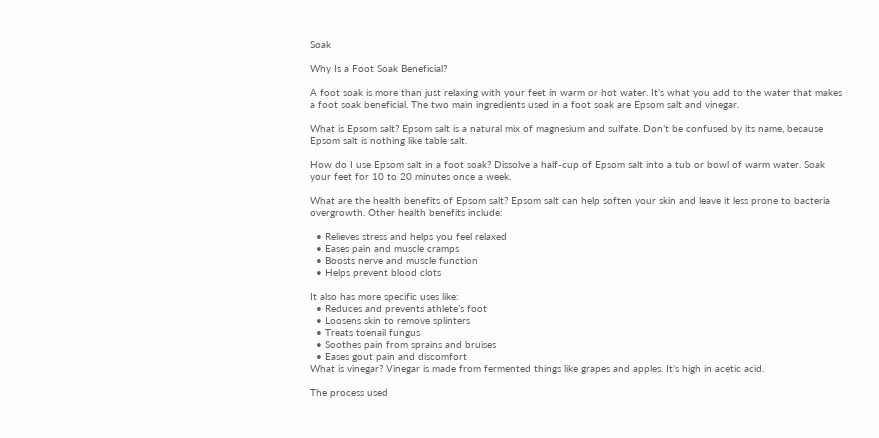Soak

Why Is a Foot Soak Beneficial?

A foot soak is more than just relaxing with your feet in warm or hot water. It’s what you add to the water that makes a foot soak beneficial. The two main ingredients used in a foot soak are Epsom salt and vinegar.

What is Epsom salt? Epsom salt is a natural mix of magnesium and sulfate. Don’t be confused by its name, because Epsom salt is nothing like table salt.

How do I use Epsom salt in a foot soak? Dissolve a half-cup of Epsom salt into a tub or bowl of warm water. Soak your feet for 10 to 20 minutes once a week.

What are the health benefits of Epsom salt? Epsom salt can help soften your skin and leave it less prone to bacteria overgrowth. Other health benefits include:

  • Relieves stress and helps you feel relaxed
  • Eases pain and muscle cramps
  • Boosts nerve and muscle function
  • Helps prevent blood clots

It also has more specific uses like:
  • Reduces and prevents athlete’s foot
  • Loosens skin to remove splinters
  • Treats toenail fungus
  • Soothes pain from sprains and bruises
  • Eases gout pain and discomfort
What is vinegar? Vinegar is made from fermented things like grapes and apples. It’s high in acetic acid.

The process used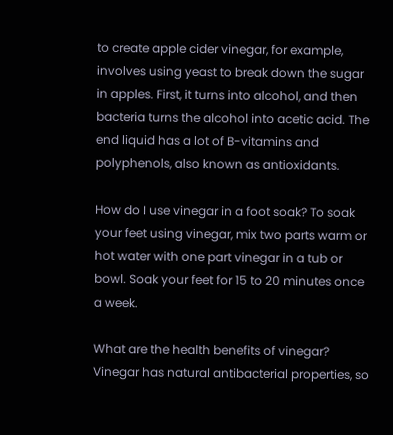to create apple cider vinegar, for example, involves using yeast to break down the sugar in apples. First, it turns into alcohol, and then bacteria turns the alcohol into acetic acid. The end liquid has a lot of B-vitamins and polyphenols, also known as antioxidants.

How do I use vinegar in a foot soak? To soak your feet using vinegar, mix two parts warm or hot water with one part vinegar in a tub or bowl. Soak your feet for 15 to 20 minutes once a week.

What are the health benefits of vinegar? Vinegar has natural antibacterial properties, so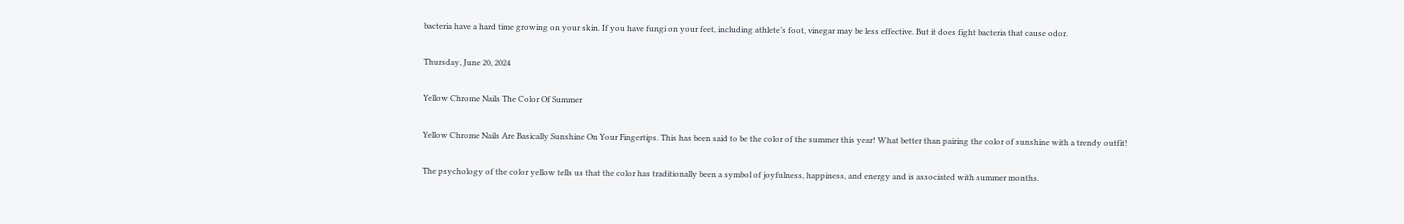bacteria have a hard time growing on your skin. If you have fungi on your feet, including athlete’s foot, vinegar may be less effective. But it does fight bacteria that cause odor.

Thursday, June 20, 2024

Yellow Chrome Nails The Color Of Summer

Yellow Chrome Nails Are Basically Sunshine On Your Fingertips. This has been said to be the color of the summer this year! What better than pairing the color of sunshine with a trendy outfit!

The psychology of the color yellow tells us that the color has traditionally been a symbol of joyfulness, happiness, and energy and is associated with summer months.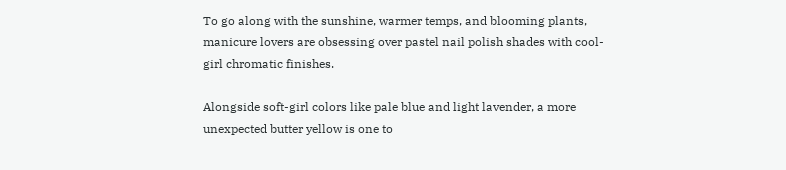To go along with the sunshine, warmer temps, and blooming plants, manicure lovers are obsessing over pastel nail polish shades with cool-girl chromatic finishes.

Alongside soft-girl colors like pale blue and light lavender, a more unexpected butter yellow is one to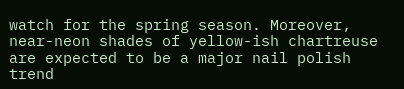watch for the spring season. Moreover, near-neon shades of yellow-ish chartreuse are expected to be a major nail polish trend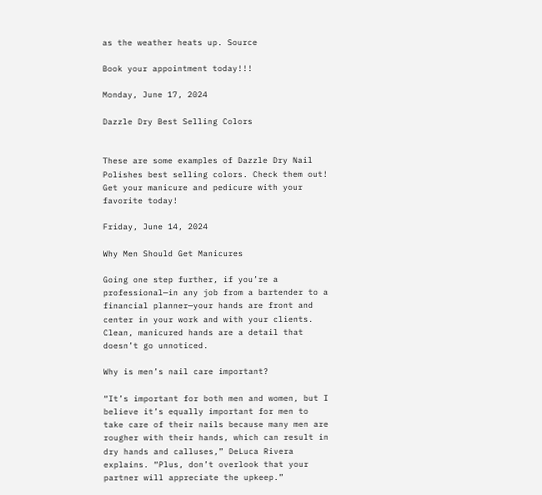as the weather heats up. Source

Book your appointment today!!!

Monday, June 17, 2024

Dazzle Dry Best Selling Colors


These are some examples of Dazzle Dry Nail Polishes best selling colors. Check them out! Get your manicure and pedicure with your favorite today!

Friday, June 14, 2024

Why Men Should Get Manicures

Going one step further, if you’re a professional—in any job from a bartender to a financial planner—your hands are front and center in your work and with your clients. Clean, manicured hands are a detail that doesn’t go unnoticed.

Why is men’s nail care important?

“It’s important for both men and women, but I believe it’s equally important for men to take care of their nails because many men are rougher with their hands, which can result in dry hands and calluses,” DeLuca Rivera explains. “Plus, don’t overlook that your partner will appreciate the upkeep.”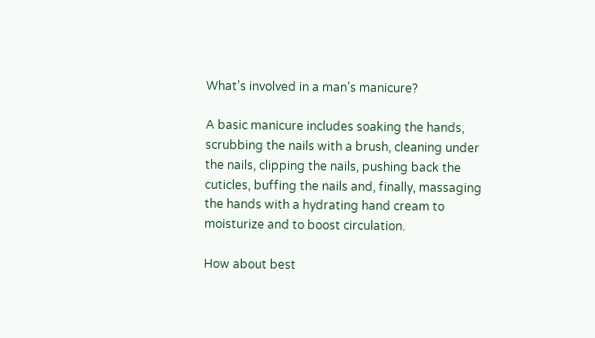What’s involved in a man’s manicure?

A basic manicure includes soaking the hands, scrubbing the nails with a brush, cleaning under the nails, clipping the nails, pushing back the cuticles, buffing the nails and, finally, massaging the hands with a hydrating hand cream to moisturize and to boost circulation.

How about best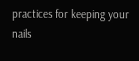practices for keeping your nails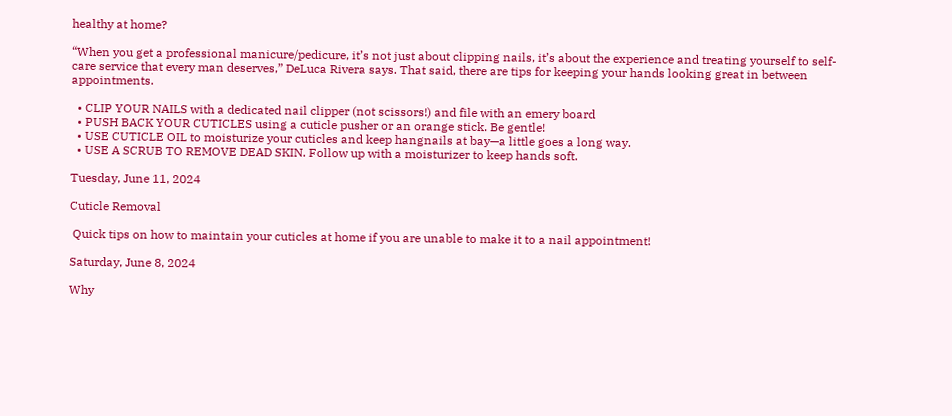healthy at home?

“When you get a professional manicure/pedicure, it’s not just about clipping nails, it’s about the experience and treating yourself to self-care service that every man deserves,” DeLuca Rivera says. That said, there are tips for keeping your hands looking great in between appointments.

  • CLIP YOUR NAILS with a dedicated nail clipper (not scissors!) and file with an emery board
  • PUSH BACK YOUR CUTICLES using a cuticle pusher or an orange stick. Be gentle!
  • USE CUTICLE OIL to moisturize your cuticles and keep hangnails at bay—a little goes a long way.
  • USE A SCRUB TO REMOVE DEAD SKIN. Follow up with a moisturizer to keep hands soft.

Tuesday, June 11, 2024

Cuticle Removal

 Quick tips on how to maintain your cuticles at home if you are unable to make it to a nail appointment!

Saturday, June 8, 2024

Why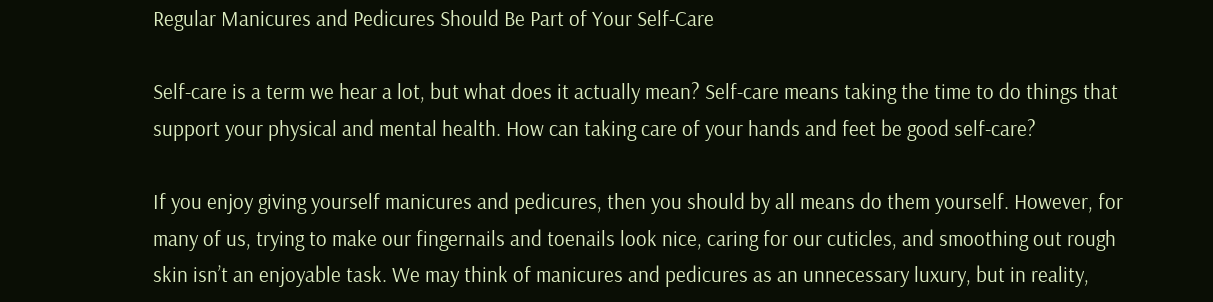Regular Manicures and Pedicures Should Be Part of Your Self-Care

Self-care is a term we hear a lot, but what does it actually mean? Self-care means taking the time to do things that support your physical and mental health. How can taking care of your hands and feet be good self-care?

If you enjoy giving yourself manicures and pedicures, then you should by all means do them yourself. However, for many of us, trying to make our fingernails and toenails look nice, caring for our cuticles, and smoothing out rough skin isn’t an enjoyable task. We may think of manicures and pedicures as an unnecessary luxury, but in reality,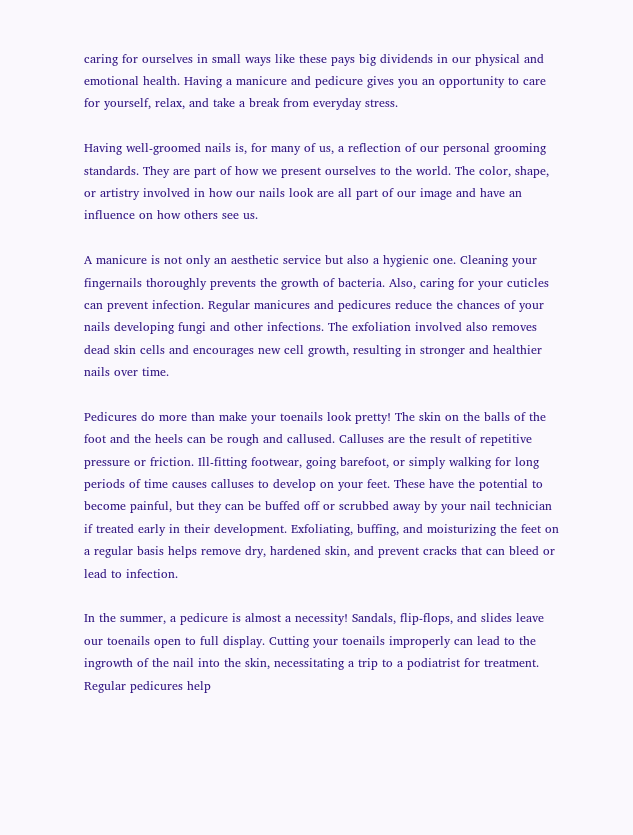caring for ourselves in small ways like these pays big dividends in our physical and emotional health. Having a manicure and pedicure gives you an opportunity to care for yourself, relax, and take a break from everyday stress.

Having well-groomed nails is, for many of us, a reflection of our personal grooming standards. They are part of how we present ourselves to the world. The color, shape, or artistry involved in how our nails look are all part of our image and have an influence on how others see us.

A manicure is not only an aesthetic service but also a hygienic one. Cleaning your fingernails thoroughly prevents the growth of bacteria. Also, caring for your cuticles can prevent infection. Regular manicures and pedicures reduce the chances of your nails developing fungi and other infections. The exfoliation involved also removes dead skin cells and encourages new cell growth, resulting in stronger and healthier nails over time.

Pedicures do more than make your toenails look pretty! The skin on the balls of the foot and the heels can be rough and callused. Calluses are the result of repetitive pressure or friction. Ill-fitting footwear, going barefoot, or simply walking for long periods of time causes calluses to develop on your feet. These have the potential to become painful, but they can be buffed off or scrubbed away by your nail technician if treated early in their development. Exfoliating, buffing, and moisturizing the feet on a regular basis helps remove dry, hardened skin, and prevent cracks that can bleed or lead to infection.

In the summer, a pedicure is almost a necessity! Sandals, flip-flops, and slides leave our toenails open to full display. Cutting your toenails improperly can lead to the ingrowth of the nail into the skin, necessitating a trip to a podiatrist for treatment. Regular pedicures help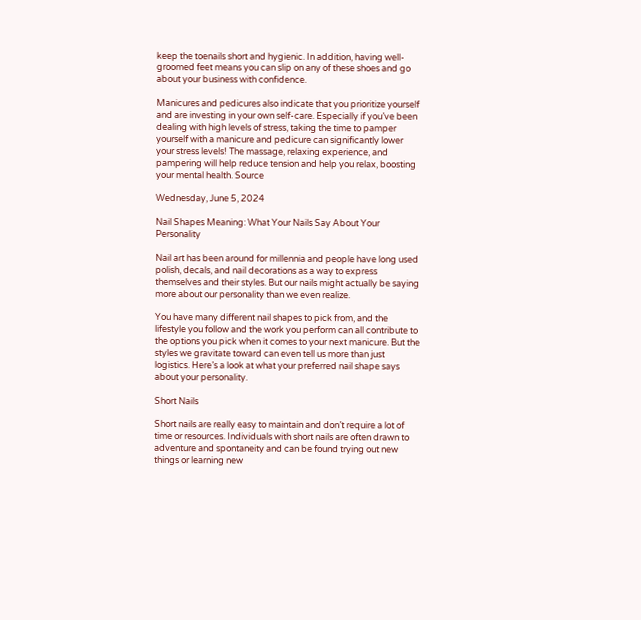keep the toenails short and hygienic. In addition, having well-groomed feet means you can slip on any of these shoes and go about your business with confidence.

Manicures and pedicures also indicate that you prioritize yourself and are investing in your own self-care. Especially if you’ve been dealing with high levels of stress, taking the time to pamper yourself with a manicure and pedicure can significantly lower your stress levels! The massage, relaxing experience, and pampering will help reduce tension and help you relax, boosting your mental health. Source

Wednesday, June 5, 2024

Nail Shapes Meaning: What Your Nails Say About Your Personality

Nail art has been around for millennia and people have long used polish, decals, and nail decorations as a way to express themselves and their styles. But our nails might actually be saying more about our personality than we even realize.

You have many different nail shapes to pick from, and the lifestyle you follow and the work you perform can all contribute to the options you pick when it comes to your next manicure. But the styles we gravitate toward can even tell us more than just logistics. Here’s a look at what your preferred nail shape says about your personality.

Short Nails

Short nails are really easy to maintain and don’t require a lot of time or resources. Individuals with short nails are often drawn to adventure and spontaneity and can be found trying out new things or learning new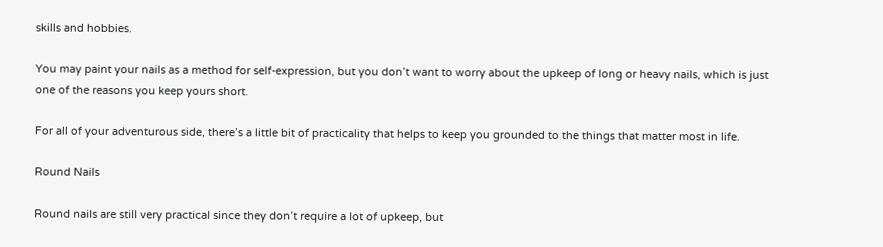skills and hobbies.

You may paint your nails as a method for self-expression, but you don’t want to worry about the upkeep of long or heavy nails, which is just one of the reasons you keep yours short.

For all of your adventurous side, there’s a little bit of practicality that helps to keep you grounded to the things that matter most in life.

Round Nails

Round nails are still very practical since they don’t require a lot of upkeep, but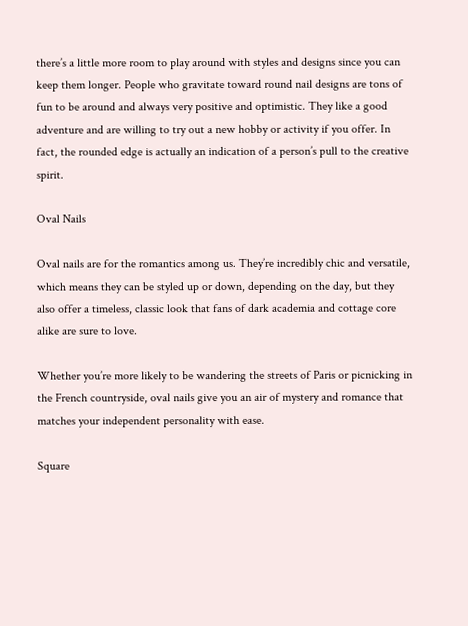there’s a little more room to play around with styles and designs since you can keep them longer. People who gravitate toward round nail designs are tons of fun to be around and always very positive and optimistic. They like a good adventure and are willing to try out a new hobby or activity if you offer. In fact, the rounded edge is actually an indication of a person’s pull to the creative spirit.

Oval Nails

Oval nails are for the romantics among us. They’re incredibly chic and versatile, which means they can be styled up or down, depending on the day, but they also offer a timeless, classic look that fans of dark academia and cottage core alike are sure to love.

Whether you’re more likely to be wandering the streets of Paris or picnicking in the French countryside, oval nails give you an air of mystery and romance that matches your independent personality with ease.

Square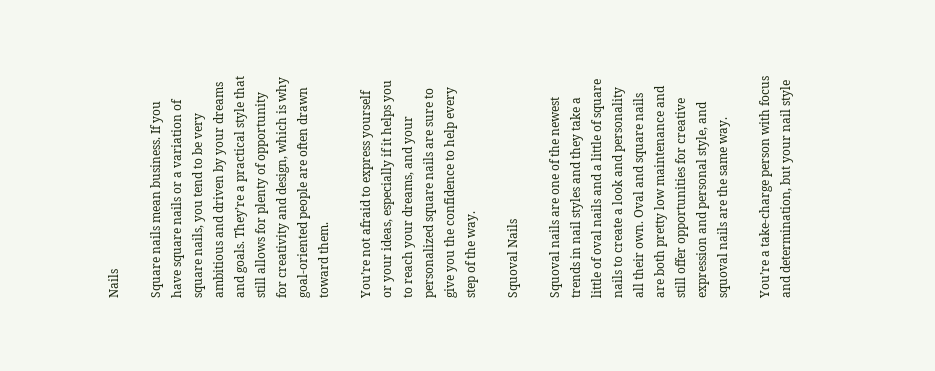Nails

Square nails mean business. If you have square nails or a variation of square nails, you tend to be very ambitious and driven by your dreams and goals. They’re a practical style that still allows for plenty of opportunity for creativity and design, which is why goal-oriented people are often drawn toward them.

You’re not afraid to express yourself or your ideas, especially if it helps you to reach your dreams, and your personalized square nails are sure to give you the confidence to help every step of the way.

Squoval Nails

Squoval nails are one of the newest trends in nail styles and they take a little of oval nails and a little of square nails to create a look and personality all their own. Oval and square nails are both pretty low maintenance and still offer opportunities for creative expression and personal style, and squoval nails are the same way.

You’re a take-charge person with focus and determination, but your nail style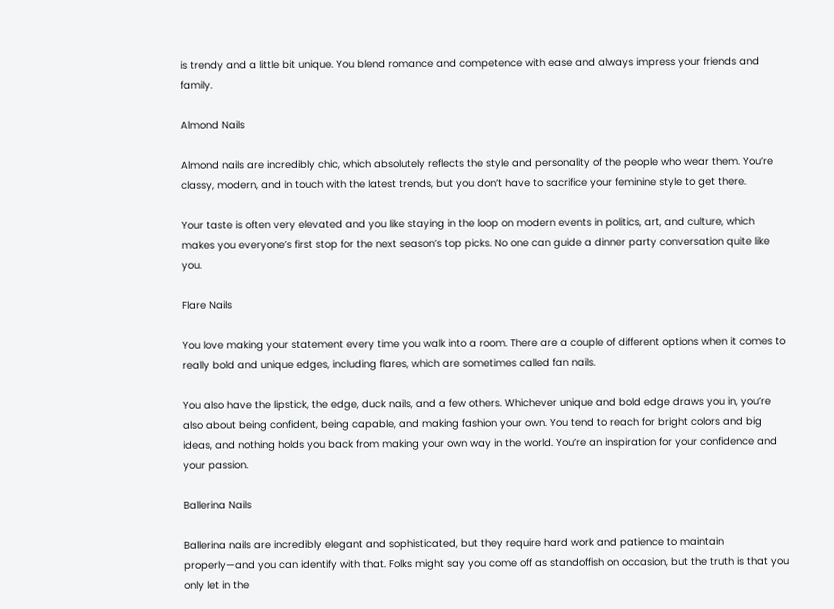is trendy and a little bit unique. You blend romance and competence with ease and always impress your friends and family.

Almond Nails

Almond nails are incredibly chic, which absolutely reflects the style and personality of the people who wear them. You’re classy, modern, and in touch with the latest trends, but you don’t have to sacrifice your feminine style to get there.

Your taste is often very elevated and you like staying in the loop on modern events in politics, art, and culture, which makes you everyone’s first stop for the next season’s top picks. No one can guide a dinner party conversation quite like you.

Flare Nails

You love making your statement every time you walk into a room. There are a couple of different options when it comes to really bold and unique edges, including flares, which are sometimes called fan nails.

You also have the lipstick, the edge, duck nails, and a few others. Whichever unique and bold edge draws you in, you’re also about being confident, being capable, and making fashion your own. You tend to reach for bright colors and big ideas, and nothing holds you back from making your own way in the world. You’re an inspiration for your confidence and your passion.

Ballerina Nails

Ballerina nails are incredibly elegant and sophisticated, but they require hard work and patience to maintain properly—and you can identify with that. Folks might say you come off as standoffish on occasion, but the truth is that you only let in the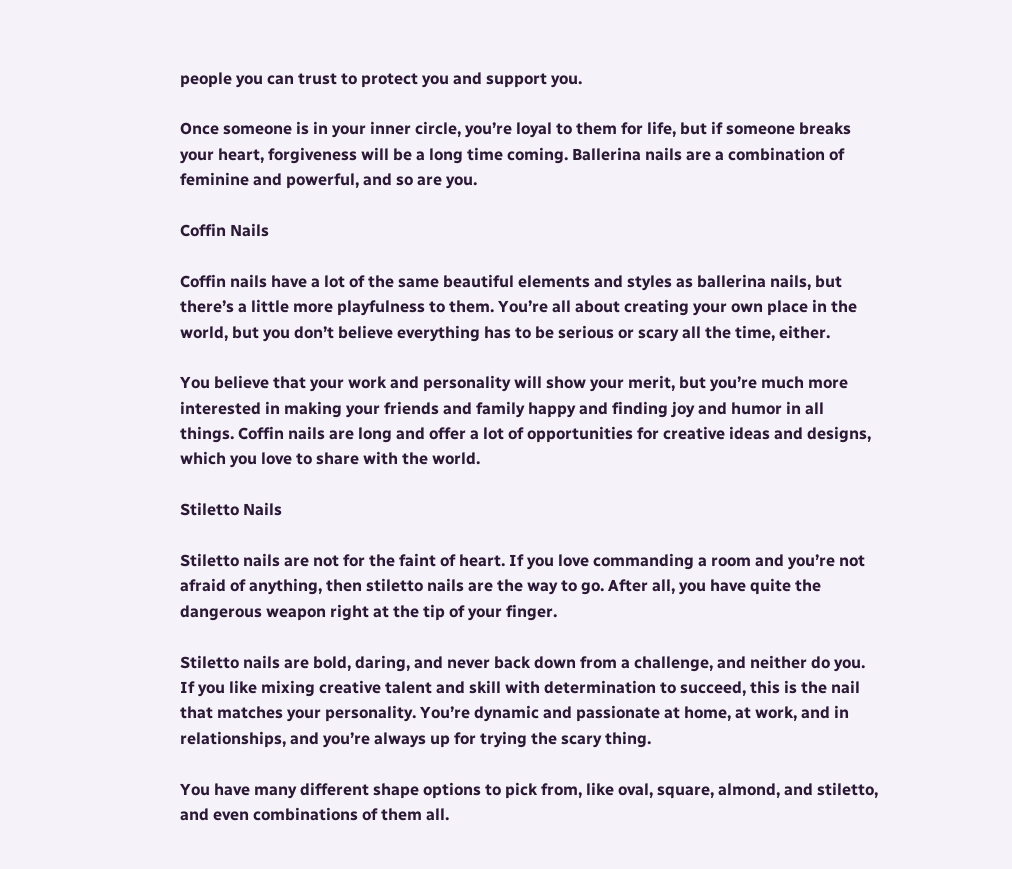people you can trust to protect you and support you.

Once someone is in your inner circle, you’re loyal to them for life, but if someone breaks your heart, forgiveness will be a long time coming. Ballerina nails are a combination of feminine and powerful, and so are you.

Coffin Nails

Coffin nails have a lot of the same beautiful elements and styles as ballerina nails, but there’s a little more playfulness to them. You’re all about creating your own place in the world, but you don’t believe everything has to be serious or scary all the time, either.

You believe that your work and personality will show your merit, but you’re much more interested in making your friends and family happy and finding joy and humor in all things. Coffin nails are long and offer a lot of opportunities for creative ideas and designs, which you love to share with the world.

Stiletto Nails

Stiletto nails are not for the faint of heart. If you love commanding a room and you’re not afraid of anything, then stiletto nails are the way to go. After all, you have quite the dangerous weapon right at the tip of your finger.

Stiletto nails are bold, daring, and never back down from a challenge, and neither do you. If you like mixing creative talent and skill with determination to succeed, this is the nail that matches your personality. You’re dynamic and passionate at home, at work, and in relationships, and you’re always up for trying the scary thing.

You have many different shape options to pick from, like oval, square, almond, and stiletto, and even combinations of them all.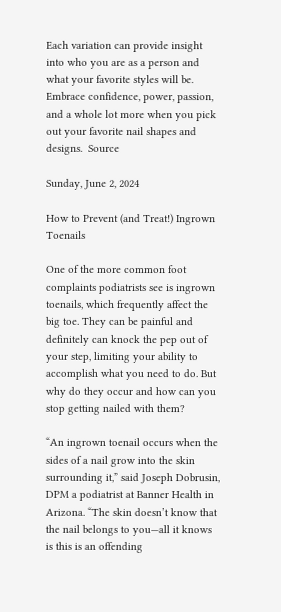Each variation can provide insight into who you are as a person and what your favorite styles will be. Embrace confidence, power, passion, and a whole lot more when you pick out your favorite nail shapes and designs.  Source

Sunday, June 2, 2024

How to Prevent (and Treat!) Ingrown Toenails

One of the more common foot complaints podiatrists see is ingrown toenails, which frequently affect the big toe. They can be painful and definitely can knock the pep out of your step, limiting your ability to accomplish what you need to do. But why do they occur and how can you stop getting nailed with them?

“An ingrown toenail occurs when the sides of a nail grow into the skin surrounding it,” said Joseph Dobrusin, DPM a podiatrist at Banner Health in Arizona. “The skin doesn’t know that the nail belongs to you—all it knows is this is an offending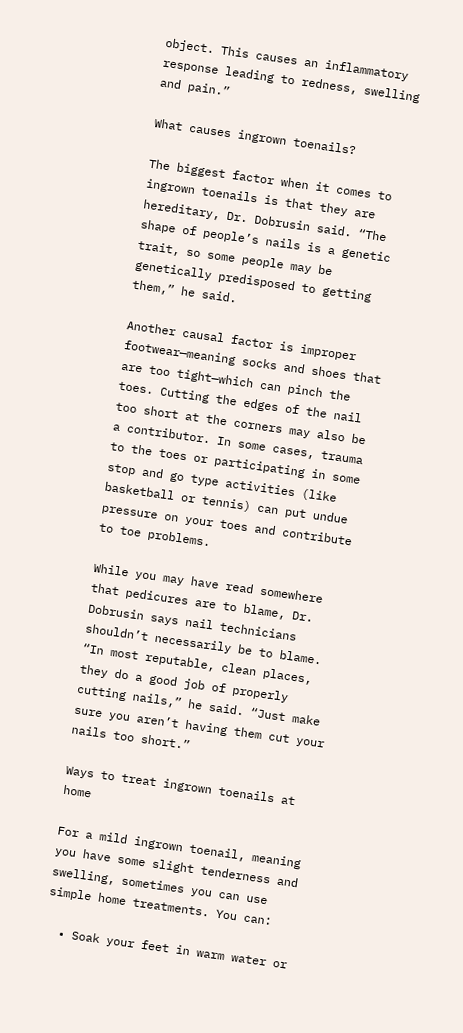object. This causes an inflammatory response leading to redness, swelling and pain.”

What causes ingrown toenails?

The biggest factor when it comes to ingrown toenails is that they are hereditary, Dr. Dobrusin said. “The shape of people’s nails is a genetic trait, so some people may be genetically predisposed to getting them,” he said.

Another causal factor is improper footwear—meaning socks and shoes that are too tight—which can pinch the toes. Cutting the edges of the nail too short at the corners may also be a contributor. In some cases, trauma to the toes or participating in some stop and go type activities (like basketball or tennis) can put undue pressure on your toes and contribute to toe problems.

While you may have read somewhere that pedicures are to blame, Dr. Dobrusin says nail technicians shouldn’t necessarily be to blame. “In most reputable, clean places, they do a good job of properly cutting nails,” he said. “Just make sure you aren’t having them cut your nails too short.”

Ways to treat ingrown toenails at home

For a mild ingrown toenail, meaning you have some slight tenderness and swelling, sometimes you can use simple home treatments. You can:

  • Soak your feet in warm water or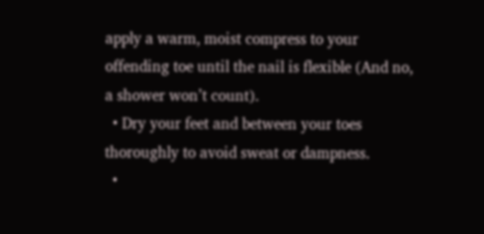apply a warm, moist compress to your offending toe until the nail is flexible (And no, a shower won’t count).
  • Dry your feet and between your toes thoroughly to avoid sweat or dampness.
  •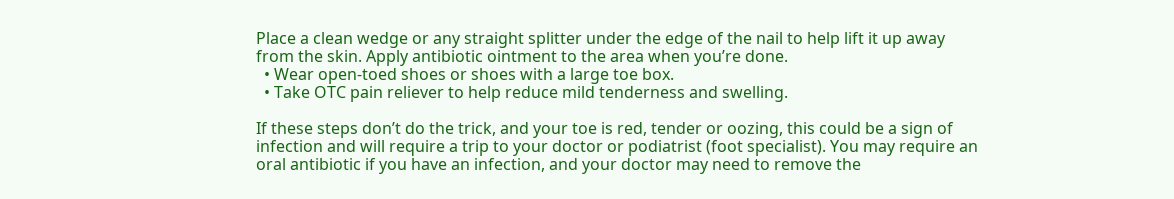Place a clean wedge or any straight splitter under the edge of the nail to help lift it up away from the skin. Apply antibiotic ointment to the area when you’re done.
  • Wear open-toed shoes or shoes with a large toe box.
  • Take OTC pain reliever to help reduce mild tenderness and swelling.

If these steps don’t do the trick, and your toe is red, tender or oozing, this could be a sign of infection and will require a trip to your doctor or podiatrist (foot specialist). You may require an oral antibiotic if you have an infection, and your doctor may need to remove the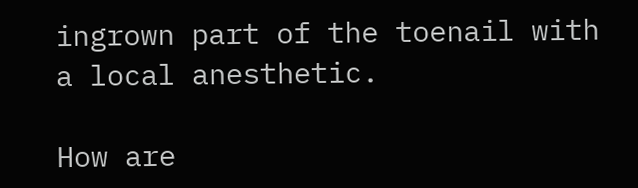ingrown part of the toenail with a local anesthetic.

How are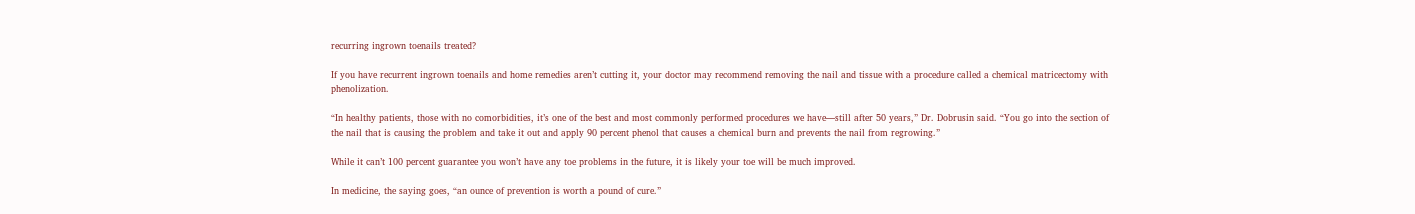recurring ingrown toenails treated?

If you have recurrent ingrown toenails and home remedies aren’t cutting it, your doctor may recommend removing the nail and tissue with a procedure called a chemical matricectomy with phenolization.

“In healthy patients, those with no comorbidities, it’s one of the best and most commonly performed procedures we have—still after 50 years,” Dr. Dobrusin said. “You go into the section of the nail that is causing the problem and take it out and apply 90 percent phenol that causes a chemical burn and prevents the nail from regrowing.”

While it can’t 100 percent guarantee you won’t have any toe problems in the future, it is likely your toe will be much improved.

In medicine, the saying goes, “an ounce of prevention is worth a pound of cure.”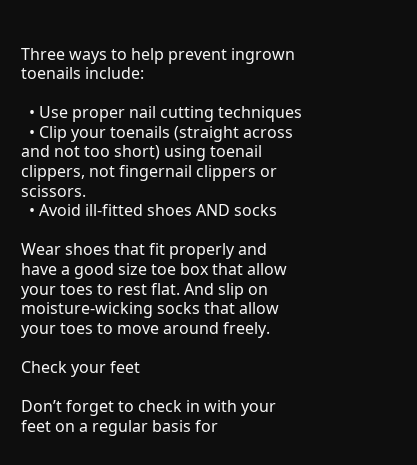Three ways to help prevent ingrown toenails include:

  • Use proper nail cutting techniques
  • Clip your toenails (straight across and not too short) using toenail clippers, not fingernail clippers or scissors.
  • Avoid ill-fitted shoes AND socks

Wear shoes that fit properly and have a good size toe box that allow your toes to rest flat. And slip on moisture-wicking socks that allow your toes to move around freely.

Check your feet

Don’t forget to check in with your feet on a regular basis for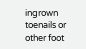ingrown toenails or other foot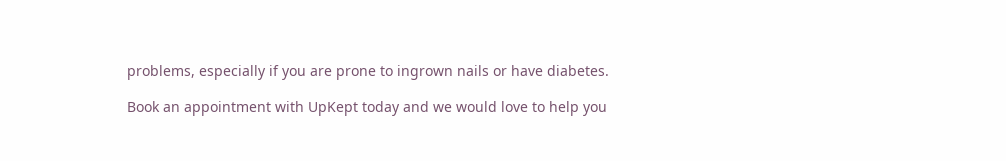problems, especially if you are prone to ingrown nails or have diabetes.

Book an appointment with UpKept today and we would love to help you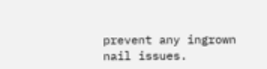prevent any ingrown nail issues.